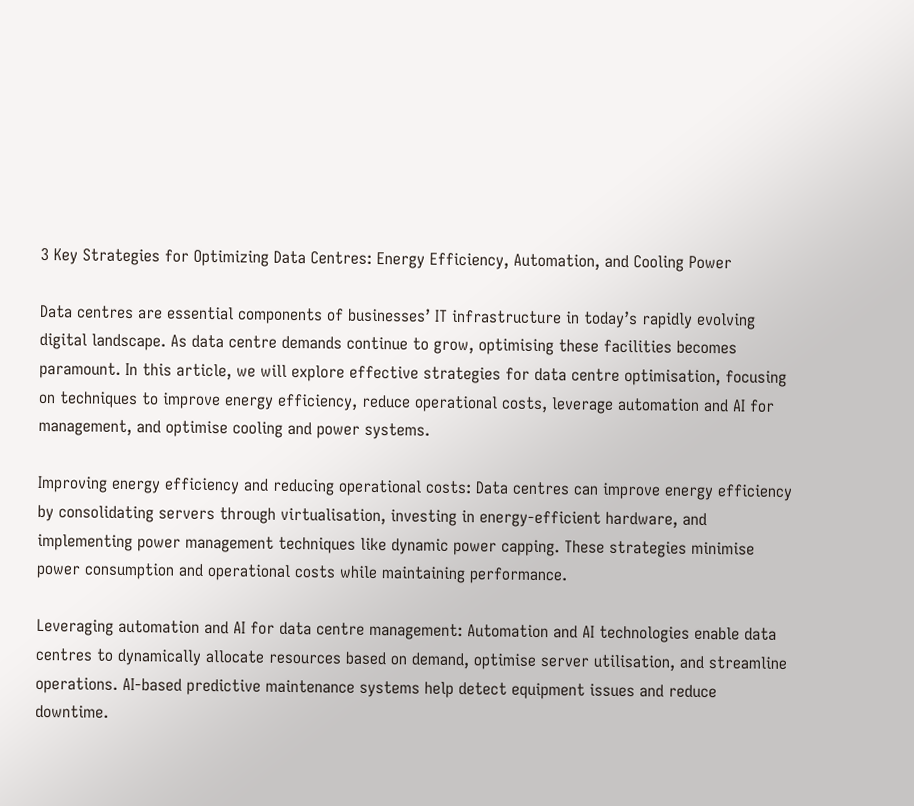3 Key Strategies for Optimizing Data Centres: Energy Efficiency, Automation, and Cooling Power

Data centres are essential components of businesses’ IT infrastructure in today’s rapidly evolving digital landscape. As data centre demands continue to grow, optimising these facilities becomes paramount. In this article, we will explore effective strategies for data centre optimisation, focusing on techniques to improve energy efficiency, reduce operational costs, leverage automation and AI for management, and optimise cooling and power systems.

Improving energy efficiency and reducing operational costs: Data centres can improve energy efficiency by consolidating servers through virtualisation, investing in energy-efficient hardware, and implementing power management techniques like dynamic power capping. These strategies minimise power consumption and operational costs while maintaining performance.

Leveraging automation and AI for data centre management: Automation and AI technologies enable data centres to dynamically allocate resources based on demand, optimise server utilisation, and streamline operations. AI-based predictive maintenance systems help detect equipment issues and reduce downtime.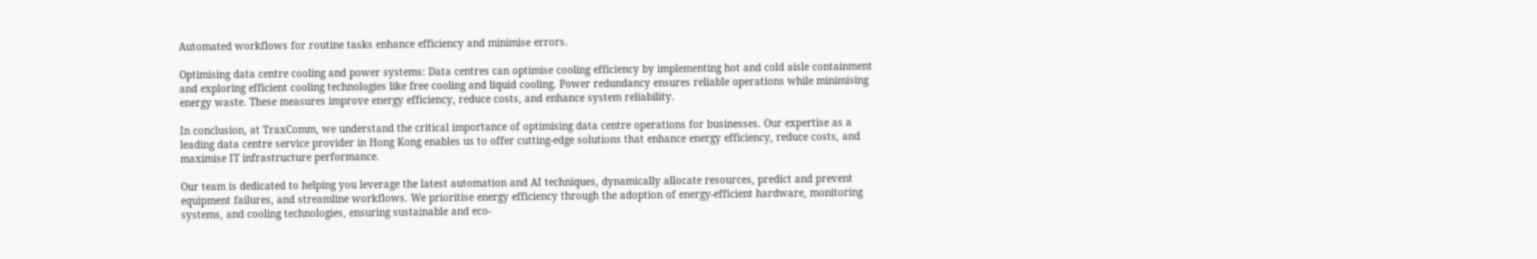Automated workflows for routine tasks enhance efficiency and minimise errors.

Optimising data centre cooling and power systems: Data centres can optimise cooling efficiency by implementing hot and cold aisle containment and exploring efficient cooling technologies like free cooling and liquid cooling. Power redundancy ensures reliable operations while minimising energy waste. These measures improve energy efficiency, reduce costs, and enhance system reliability.

In conclusion, at TraxComm, we understand the critical importance of optimising data centre operations for businesses. Our expertise as a leading data centre service provider in Hong Kong enables us to offer cutting-edge solutions that enhance energy efficiency, reduce costs, and maximise IT infrastructure performance.

Our team is dedicated to helping you leverage the latest automation and AI techniques, dynamically allocate resources, predict and prevent equipment failures, and streamline workflows. We prioritise energy efficiency through the adoption of energy-efficient hardware, monitoring systems, and cooling technologies, ensuring sustainable and eco-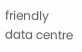friendly data centre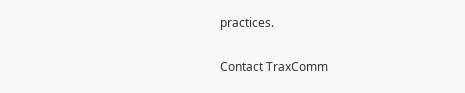practices.

Contact TraxComm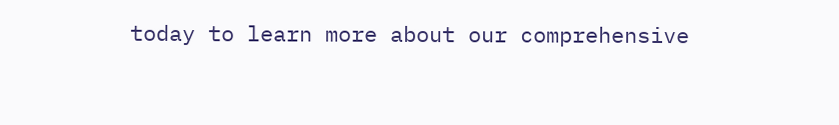today to learn more about our comprehensive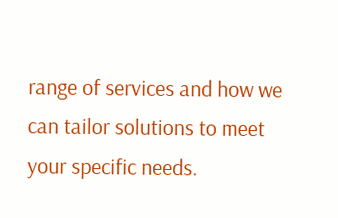range of services and how we can tailor solutions to meet your specific needs.